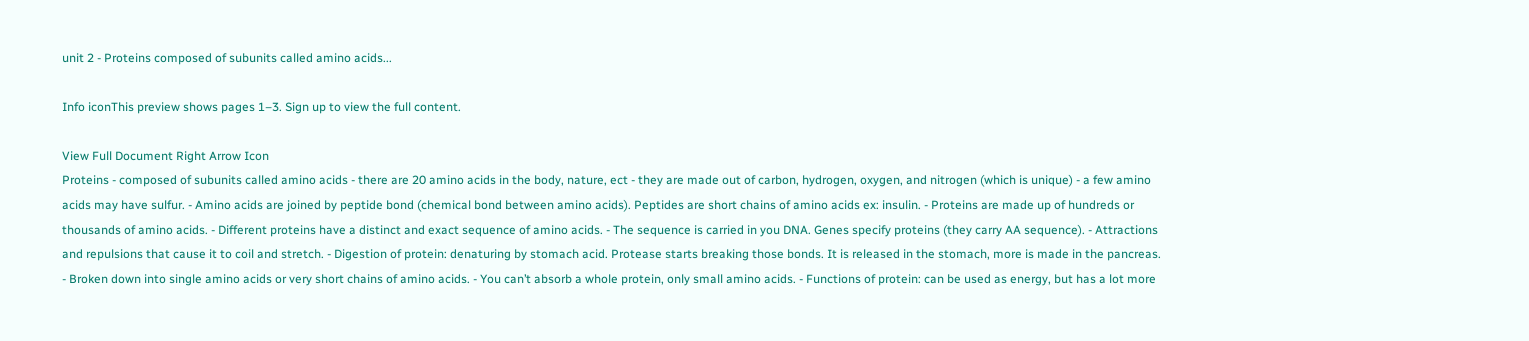unit 2 - Proteins composed of subunits called amino acids...

Info iconThis preview shows pages 1–3. Sign up to view the full content.

View Full Document Right Arrow Icon
Proteins - composed of subunits called amino acids - there are 20 amino acids in the body, nature, ect - they are made out of carbon, hydrogen, oxygen, and nitrogen (which is unique) - a few amino acids may have sulfur. - Amino acids are joined by peptide bond (chemical bond between amino acids). Peptides are short chains of amino acids ex: insulin. - Proteins are made up of hundreds or thousands of amino acids. - Different proteins have a distinct and exact sequence of amino acids. - The sequence is carried in you DNA. Genes specify proteins (they carry AA sequence). - Attractions and repulsions that cause it to coil and stretch. - Digestion of protein: denaturing by stomach acid. Protease starts breaking those bonds. It is released in the stomach, more is made in the pancreas. - Broken down into single amino acids or very short chains of amino acids. - You can’t absorb a whole protein, only small amino acids. - Functions of protein: can be used as energy, but has a lot more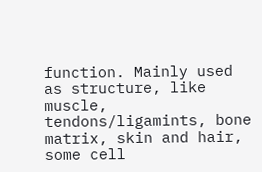function. Mainly used as structure, like muscle, tendons/ligamints, bone matrix, skin and hair, some cell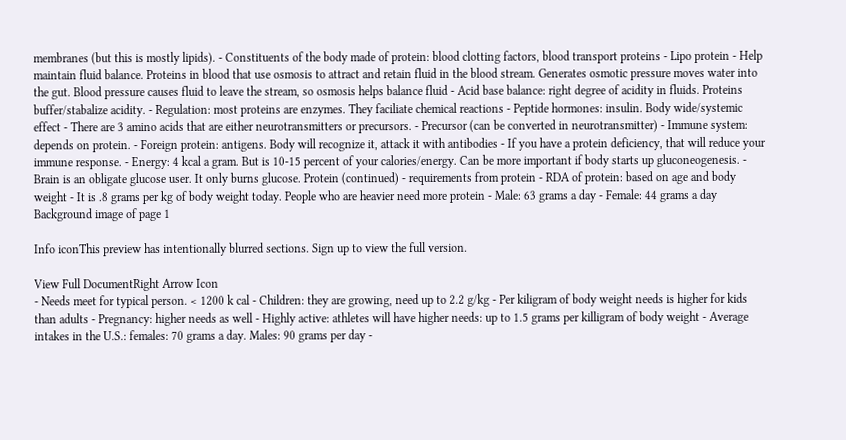membranes (but this is mostly lipids). - Constituents of the body made of protein: blood clotting factors, blood transport proteins - Lipo protein - Help maintain fluid balance. Proteins in blood that use osmosis to attract and retain fluid in the blood stream. Generates osmotic pressure moves water into the gut. Blood pressure causes fluid to leave the stream, so osmosis helps balance fluid - Acid base balance: right degree of acidity in fluids. Proteins buffer/stabalize acidity. - Regulation: most proteins are enzymes. They faciliate chemical reactions - Peptide hormones: insulin. Body wide/systemic effect - There are 3 amino acids that are either neurotransmitters or precursors. - Precursor (can be converted in neurotransmitter) - Immune system: depends on protein. - Foreign protein: antigens. Body will recognize it, attack it with antibodies - If you have a protein deficiency, that will reduce your immune response. - Energy: 4 kcal a gram. But is 10-15 percent of your calories/energy. Can be more important if body starts up gluconeogenesis. - Brain is an obligate glucose user. It only burns glucose. Protein (continued) - requirements from protein - RDA of protein: based on age and body weight - It is .8 grams per kg of body weight today. People who are heavier need more protein - Male: 63 grams a day - Female: 44 grams a day
Background image of page 1

Info iconThis preview has intentionally blurred sections. Sign up to view the full version.

View Full DocumentRight Arrow Icon
- Needs meet for typical person. < 1200 k cal - Children: they are growing, need up to 2.2 g/kg - Per kiligram of body weight needs is higher for kids than adults - Pregnancy: higher needs as well - Highly active: athletes will have higher needs: up to 1.5 grams per killigram of body weight - Average intakes in the U.S.: females: 70 grams a day. Males: 90 grams per day -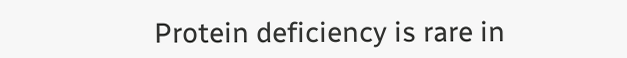Protein deficiency is rare in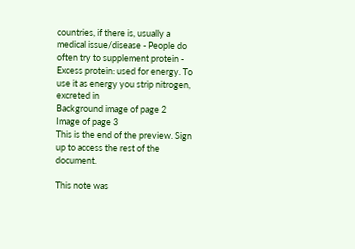countries, if there is, usually a medical issue/disease - People do often try to supplement protein - Excess protein: used for energy. To use it as energy you strip nitrogen, excreted in
Background image of page 2
Image of page 3
This is the end of the preview. Sign up to access the rest of the document.

This note was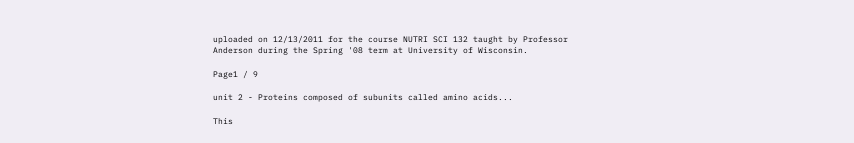uploaded on 12/13/2011 for the course NUTRI SCI 132 taught by Professor Anderson during the Spring '08 term at University of Wisconsin.

Page1 / 9

unit 2 - Proteins composed of subunits called amino acids...

This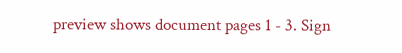preview shows document pages 1 - 3. Sign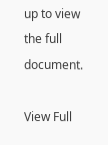up to view the full document.

View Full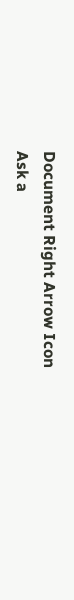Document Right Arrow Icon
Ask a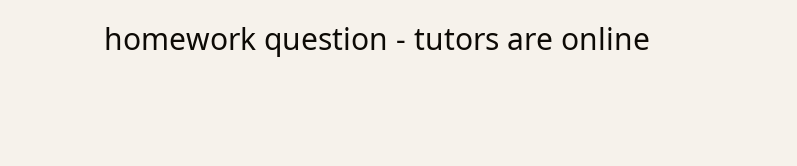homework question - tutors are online